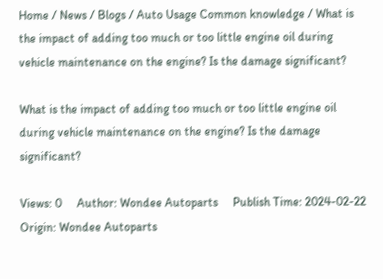Home / News / Blogs / Auto Usage Common knowledge / What is the impact of adding too much or too little engine oil during vehicle maintenance on the engine? Is the damage significant?

What is the impact of adding too much or too little engine oil during vehicle maintenance on the engine? Is the damage significant?

Views: 0     Author: Wondee Autoparts     Publish Time: 2024-02-22      Origin: Wondee Autoparts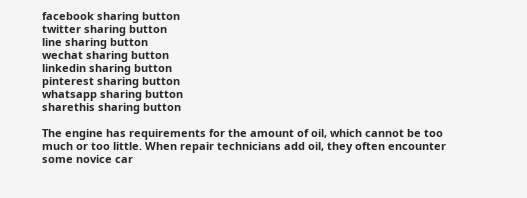facebook sharing button
twitter sharing button
line sharing button
wechat sharing button
linkedin sharing button
pinterest sharing button
whatsapp sharing button
sharethis sharing button

The engine has requirements for the amount of oil, which cannot be too much or too little. When repair technicians add oil, they often encounter some novice car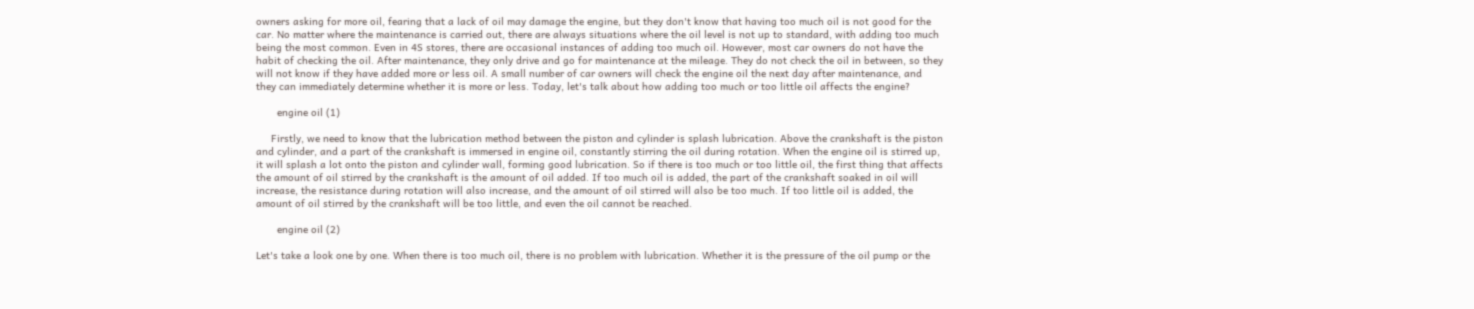owners asking for more oil, fearing that a lack of oil may damage the engine, but they don't know that having too much oil is not good for the car. No matter where the maintenance is carried out, there are always situations where the oil level is not up to standard, with adding too much being the most common. Even in 4S stores, there are occasional instances of adding too much oil. However, most car owners do not have the habit of checking the oil. After maintenance, they only drive and go for maintenance at the mileage. They do not check the oil in between, so they will not know if they have added more or less oil. A small number of car owners will check the engine oil the next day after maintenance, and they can immediately determine whether it is more or less. Today, let's talk about how adding too much or too little oil affects the engine?

       engine oil (1)

     Firstly, we need to know that the lubrication method between the piston and cylinder is splash lubrication. Above the crankshaft is the piston and cylinder, and a part of the crankshaft is immersed in engine oil, constantly stirring the oil during rotation. When the engine oil is stirred up, it will splash a lot onto the piston and cylinder wall, forming good lubrication. So if there is too much or too little oil, the first thing that affects the amount of oil stirred by the crankshaft is the amount of oil added. If too much oil is added, the part of the crankshaft soaked in oil will increase, the resistance during rotation will also increase, and the amount of oil stirred will also be too much. If too little oil is added, the amount of oil stirred by the crankshaft will be too little, and even the oil cannot be reached.

       engine oil (2)

Let's take a look one by one. When there is too much oil, there is no problem with lubrication. Whether it is the pressure of the oil pump or the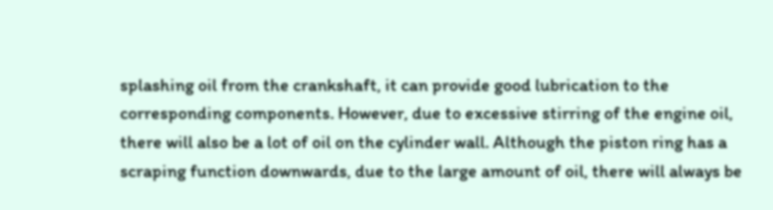splashing oil from the crankshaft, it can provide good lubrication to the corresponding components. However, due to excessive stirring of the engine oil, there will also be a lot of oil on the cylinder wall. Although the piston ring has a scraping function downwards, due to the large amount of oil, there will always be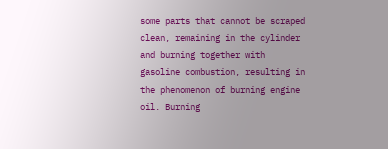some parts that cannot be scraped clean, remaining in the cylinder and burning together with gasoline combustion, resulting in the phenomenon of burning engine oil. Burning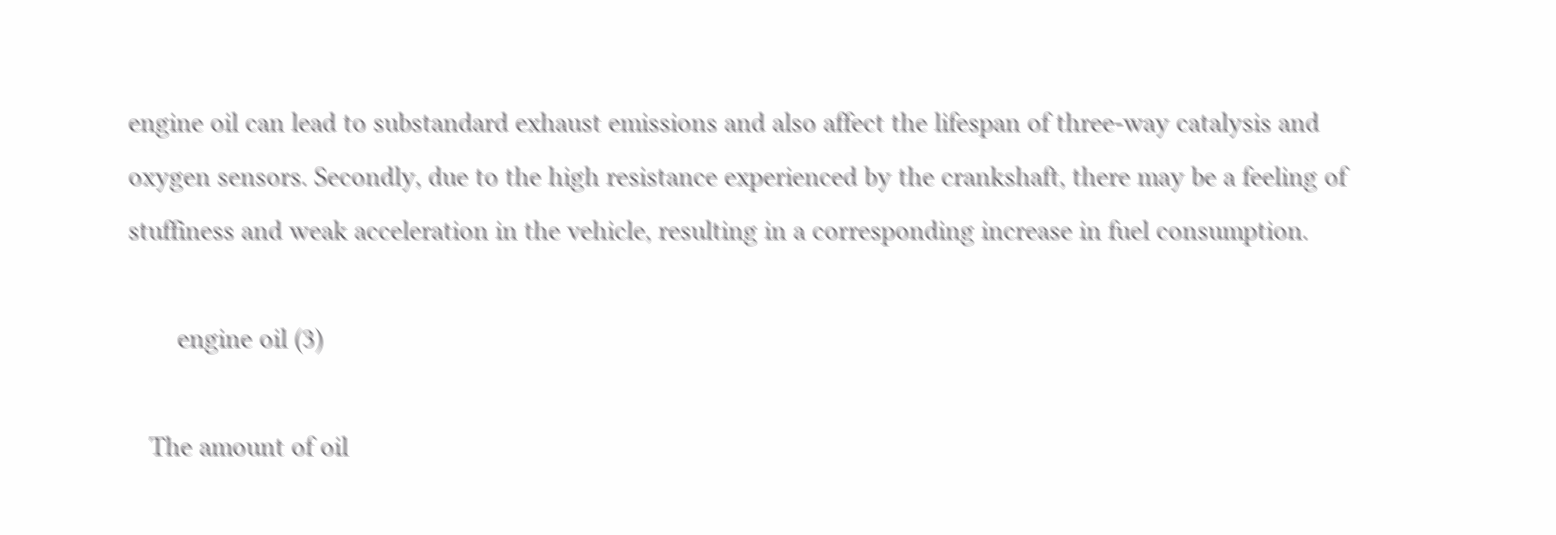engine oil can lead to substandard exhaust emissions and also affect the lifespan of three-way catalysis and oxygen sensors. Secondly, due to the high resistance experienced by the crankshaft, there may be a feeling of stuffiness and weak acceleration in the vehicle, resulting in a corresponding increase in fuel consumption.

       engine oil (3)

   The amount of oil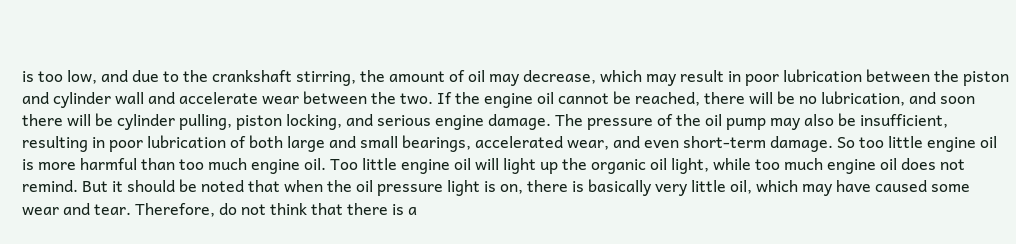is too low, and due to the crankshaft stirring, the amount of oil may decrease, which may result in poor lubrication between the piston and cylinder wall and accelerate wear between the two. If the engine oil cannot be reached, there will be no lubrication, and soon there will be cylinder pulling, piston locking, and serious engine damage. The pressure of the oil pump may also be insufficient, resulting in poor lubrication of both large and small bearings, accelerated wear, and even short-term damage. So too little engine oil is more harmful than too much engine oil. Too little engine oil will light up the organic oil light, while too much engine oil does not remind. But it should be noted that when the oil pressure light is on, there is basically very little oil, which may have caused some wear and tear. Therefore, do not think that there is a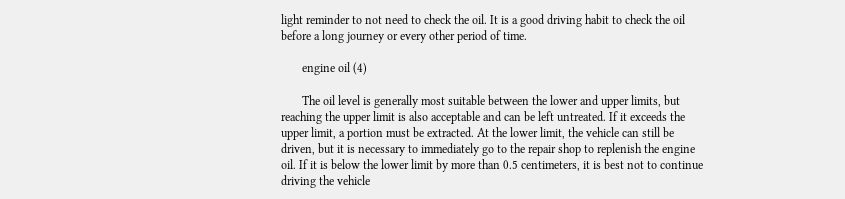light reminder to not need to check the oil. It is a good driving habit to check the oil before a long journey or every other period of time.

       engine oil (4)

       The oil level is generally most suitable between the lower and upper limits, but reaching the upper limit is also acceptable and can be left untreated. If it exceeds the upper limit, a portion must be extracted. At the lower limit, the vehicle can still be driven, but it is necessary to immediately go to the repair shop to replenish the engine oil. If it is below the lower limit by more than 0.5 centimeters, it is best not to continue driving the vehicle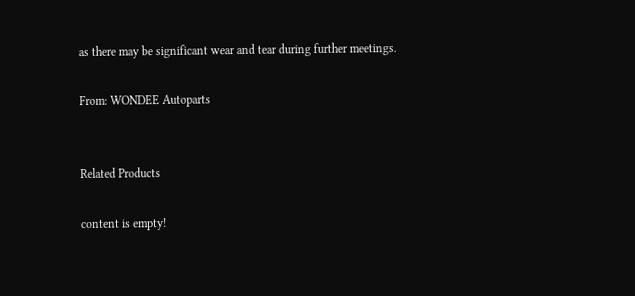as there may be significant wear and tear during further meetings.

From: WONDEE Autoparts


Related Products

content is empty!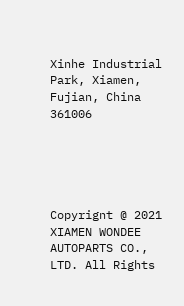Xinhe Industrial Park, Xiamen, Fujian, China 361006





Copyrignt @ 2021 XIAMEN WONDEE AUTOPARTS CO., LTD. All Rights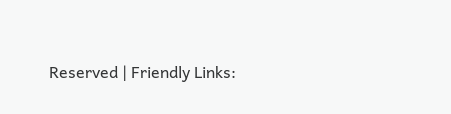Reserved | Friendly Links: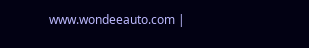www.wondeeauto.com |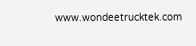www.wondeetrucktek.com